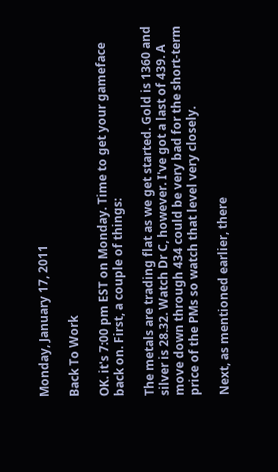Monday, January 17, 2011

Back To Work

OK. it's 7:00 pm EST on Monday. Time to get your gameface back on. First, a couple of things:

The metals are trading flat as we get started. Gold is 1360 and silver is 28.32. Watch Dr C, however. I've got a last of 439. A move down through 434 could be very bad for the short-term price of the PMs so watch that level very closely.

Next, as mentioned earlier, there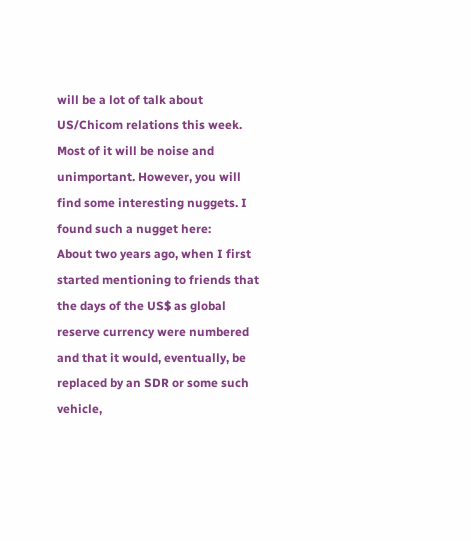will be a lot of talk about US/Chicom relations this week. Most of it will be noise and unimportant. However, you will find some interesting nuggets. I found such a nugget here:
About two years ago, when I first started mentioning to friends that the days of the US$ as global reserve currency were numbered and that it would, eventually, be replaced by an SDR or some such vehicle,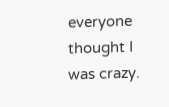everyone thought I was crazy.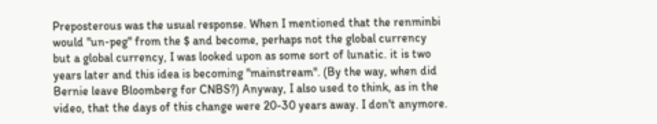Preposterous was the usual response. When I mentioned that the renminbi would "un-peg" from the $ and become, perhaps not the global currency but a global currency, I was looked upon as some sort of lunatic. it is two years later and this idea is becoming "mainstream". (By the way, when did Bernie leave Bloomberg for CNBS?) Anyway, I also used to think, as in the video, that the days of this change were 20-30 years away. I don't anymore.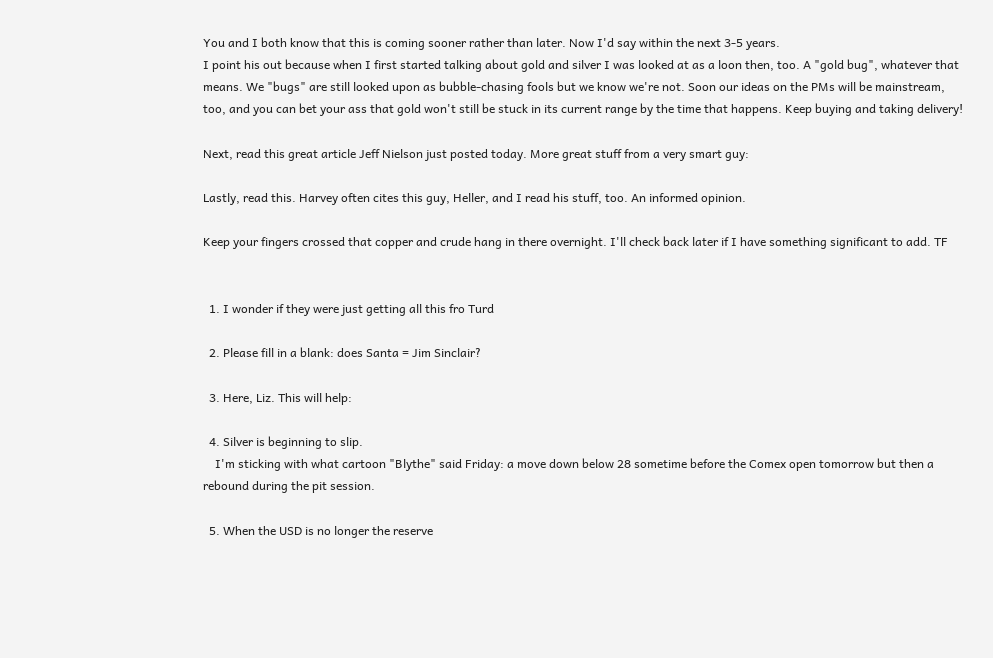You and I both know that this is coming sooner rather than later. Now I'd say within the next 3-5 years.
I point his out because when I first started talking about gold and silver I was looked at as a loon then, too. A "gold bug", whatever that means. We "bugs" are still looked upon as bubble-chasing fools but we know we're not. Soon our ideas on the PMs will be mainstream, too, and you can bet your ass that gold won't still be stuck in its current range by the time that happens. Keep buying and taking delivery!

Next, read this great article Jeff Nielson just posted today. More great stuff from a very smart guy:

Lastly, read this. Harvey often cites this guy, Heller, and I read his stuff, too. An informed opinion.

Keep your fingers crossed that copper and crude hang in there overnight. I'll check back later if I have something significant to add. TF


  1. I wonder if they were just getting all this fro Turd

  2. Please fill in a blank: does Santa = Jim Sinclair?

  3. Here, Liz. This will help:

  4. Silver is beginning to slip.
    I'm sticking with what cartoon "Blythe" said Friday: a move down below 28 sometime before the Comex open tomorrow but then a rebound during the pit session.

  5. When the USD is no longer the reserve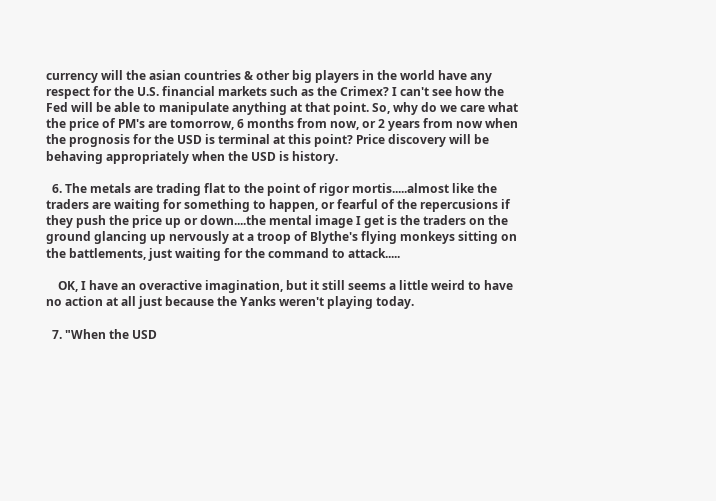currency will the asian countries & other big players in the world have any respect for the U.S. financial markets such as the Crimex? I can't see how the Fed will be able to manipulate anything at that point. So, why do we care what the price of PM's are tomorrow, 6 months from now, or 2 years from now when the prognosis for the USD is terminal at this point? Price discovery will be behaving appropriately when the USD is history.

  6. The metals are trading flat to the point of rigor mortis.....almost like the traders are waiting for something to happen, or fearful of the repercusions if they push the price up or down....the mental image I get is the traders on the ground glancing up nervously at a troop of Blythe's flying monkeys sitting on the battlements, just waiting for the command to attack.....

    OK, I have an overactive imagination, but it still seems a little weird to have no action at all just because the Yanks weren't playing today.

  7. "When the USD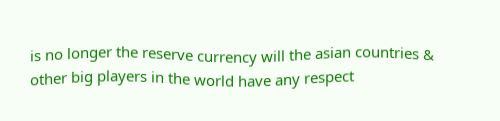is no longer the reserve currency will the asian countries & other big players in the world have any respect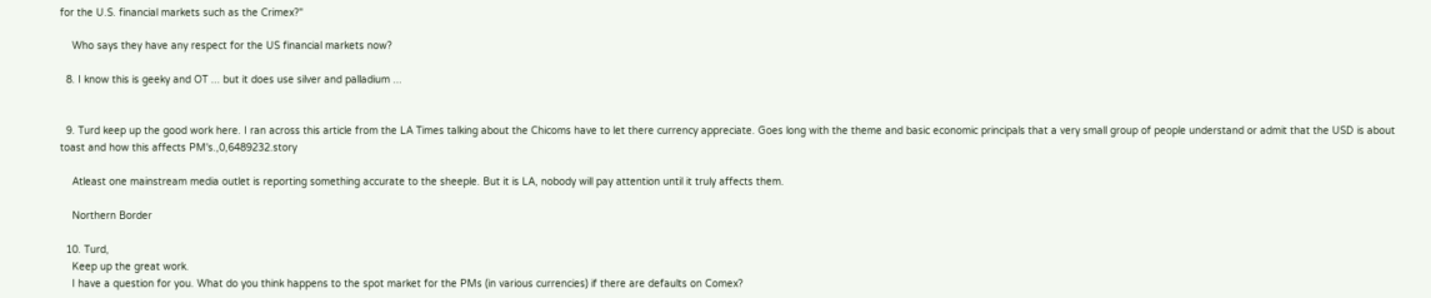for the U.S. financial markets such as the Crimex?"

    Who says they have any respect for the US financial markets now?

  8. I know this is geeky and OT ... but it does use silver and palladium ...


  9. Turd keep up the good work here. I ran across this article from the LA Times talking about the Chicoms have to let there currency appreciate. Goes long with the theme and basic economic principals that a very small group of people understand or admit that the USD is about toast and how this affects PM's.,0,6489232.story

    Atleast one mainstream media outlet is reporting something accurate to the sheeple. But it is LA, nobody will pay attention until it truly affects them.

    Northern Border

  10. Turd,
    Keep up the great work.
    I have a question for you. What do you think happens to the spot market for the PMs (in various currencies) if there are defaults on Comex?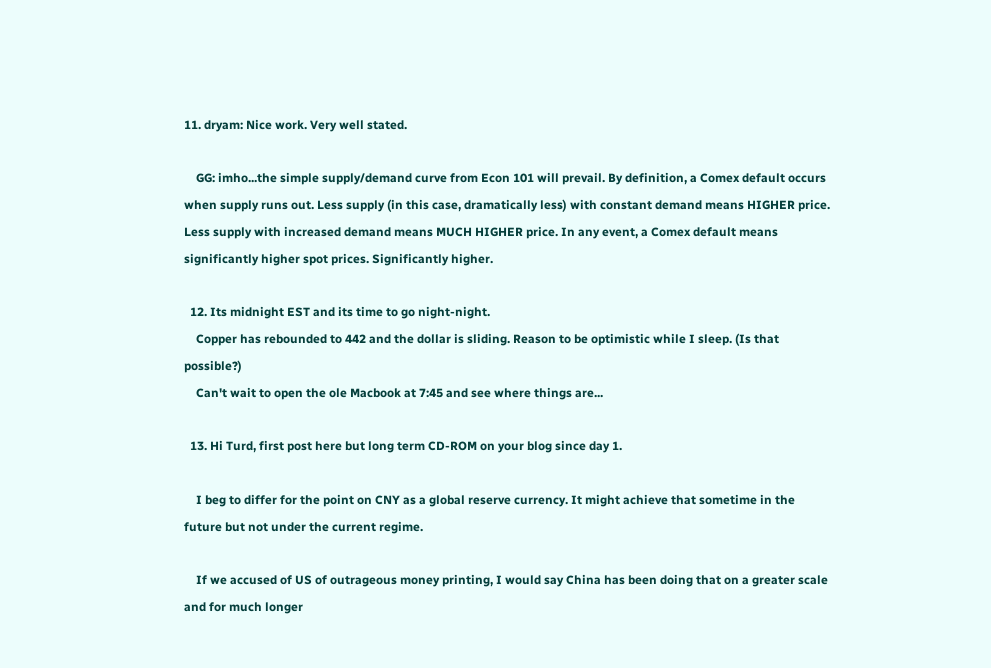11. dryam: Nice work. Very well stated.

    GG: imho...the simple supply/demand curve from Econ 101 will prevail. By definition, a Comex default occurs when supply runs out. Less supply (in this case, dramatically less) with constant demand means HIGHER price. Less supply with increased demand means MUCH HIGHER price. In any event, a Comex default means significantly higher spot prices. Significantly higher.

  12. Its midnight EST and its time to go night-night.
    Copper has rebounded to 442 and the dollar is sliding. Reason to be optimistic while I sleep. (Is that possible?)
    Can't wait to open the ole Macbook at 7:45 and see where things are...

  13. Hi Turd, first post here but long term CD-ROM on your blog since day 1.

    I beg to differ for the point on CNY as a global reserve currency. It might achieve that sometime in the future but not under the current regime.

    If we accused of US of outrageous money printing, I would say China has been doing that on a greater scale and for much longer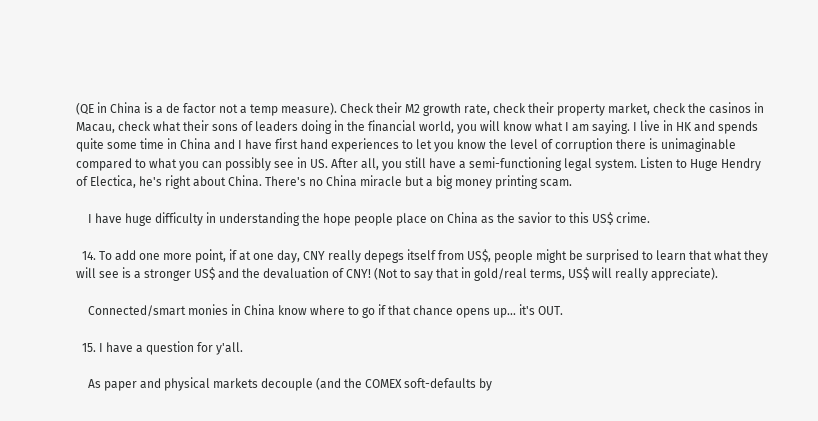(QE in China is a de factor not a temp measure). Check their M2 growth rate, check their property market, check the casinos in Macau, check what their sons of leaders doing in the financial world, you will know what I am saying. I live in HK and spends quite some time in China and I have first hand experiences to let you know the level of corruption there is unimaginable compared to what you can possibly see in US. After all, you still have a semi-functioning legal system. Listen to Huge Hendry of Electica, he's right about China. There's no China miracle but a big money printing scam.

    I have huge difficulty in understanding the hope people place on China as the savior to this US$ crime.

  14. To add one more point, if at one day, CNY really depegs itself from US$, people might be surprised to learn that what they will see is a stronger US$ and the devaluation of CNY! (Not to say that in gold/real terms, US$ will really appreciate).

    Connected/smart monies in China know where to go if that chance opens up... it's OUT.

  15. I have a question for y'all.

    As paper and physical markets decouple (and the COMEX soft-defaults by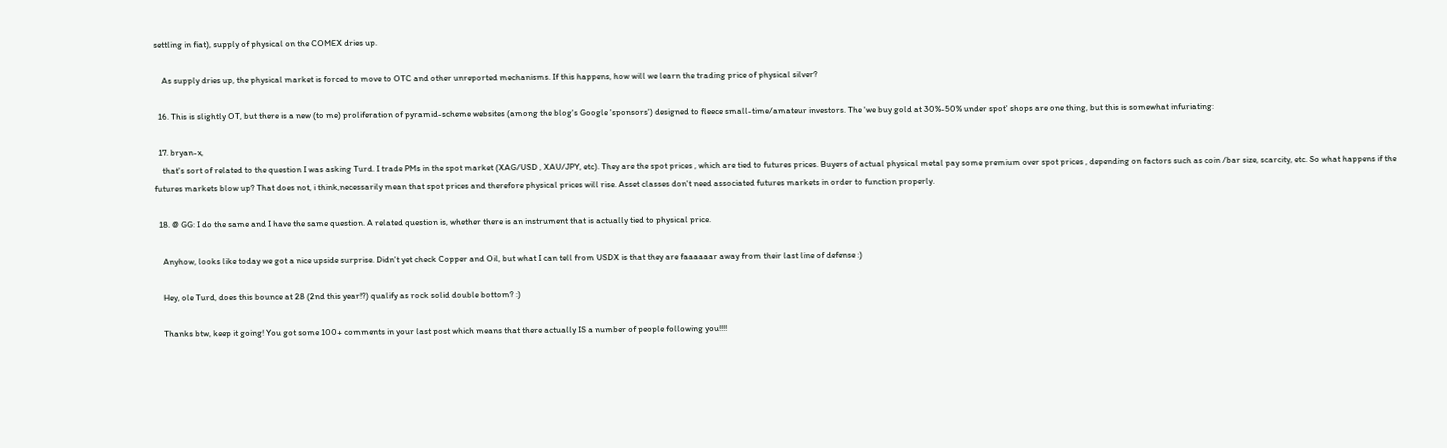settling in fiat), supply of physical on the COMEX dries up.

    As supply dries up, the physical market is forced to move to OTC and other unreported mechanisms. If this happens, how will we learn the trading price of physical silver?

  16. This is slightly OT, but there is a new (to me) proliferation of pyramid-scheme websites (among the blog's Google 'sponsors') designed to fleece small-time/amateur investors. The 'we buy gold at 30%-50% under spot' shops are one thing, but this is somewhat infuriating:

  17. bryan-x,
    that's sort of related to the question I was asking Turd. I trade PMs in the spot market (XAG/USD , XAU/JPY, etc). They are the spot prices , which are tied to futures prices. Buyers of actual physical metal pay some premium over spot prices , depending on factors such as coin /bar size, scarcity, etc. So what happens if the futures markets blow up? That does not, i think,necessarily mean that spot prices and therefore physical prices will rise. Asset classes don't need associated futures markets in order to function properly.

  18. @ GG: I do the same and I have the same question. A related question is, whether there is an instrument that is actually tied to physical price.

    Anyhow, looks like today we got a nice upside surprise. Didn't yet check Copper and Oil, but what I can tell from USDX is that they are faaaaaar away from their last line of defense :)

    Hey, ole Turd, does this bounce at 28 (2nd this year!?) qualify as rock solid double bottom? :)

    Thanks btw, keep it going! You got some 100+ comments in your last post which means that there actually IS a number of people following you!!!!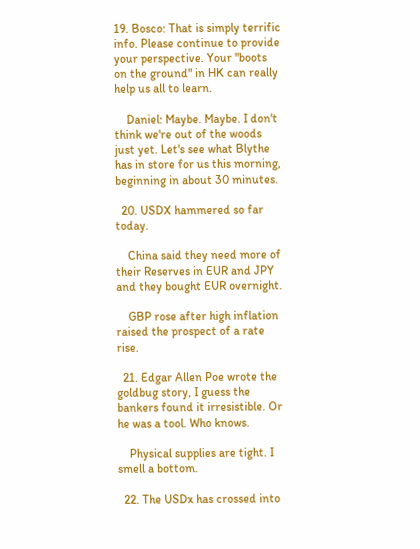19. Bosco: That is simply terrific info. Please continue to provide your perspective. Your "boots on the ground" in HK can really help us all to learn.

    Daniel: Maybe. Maybe. I don't think we're out of the woods just yet. Let's see what Blythe has in store for us this morning, beginning in about 30 minutes.

  20. USDX hammered so far today.

    China said they need more of their Reserves in EUR and JPY and they bought EUR overnight.

    GBP rose after high inflation raised the prospect of a rate rise.

  21. Edgar Allen Poe wrote the goldbug story, I guess the bankers found it irresistible. Or he was a tool. Who knows.

    Physical supplies are tight. I smell a bottom.

  22. The USDx has crossed into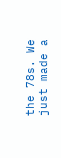the 78s. We just made a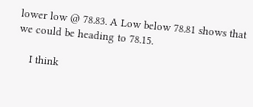lower low @ 78.83. A Low below 78.81 shows that we could be heading to 78.15.

    I think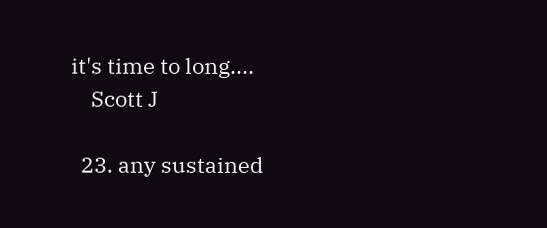it's time to long....
    Scott J

  23. any sustained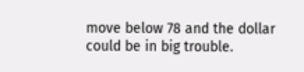move below 78 and the dollar could be in big trouble.